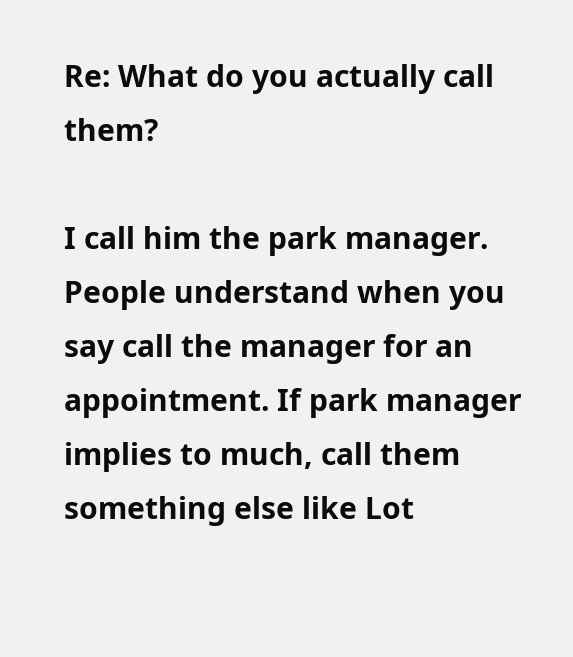Re: What do you actually call them?

I call him the park manager. People understand when you say call the manager for an appointment. If park manager implies to much, call them something else like Lot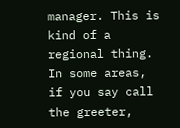manager. This is kind of a regional thing. In some areas, if you say call the greeter,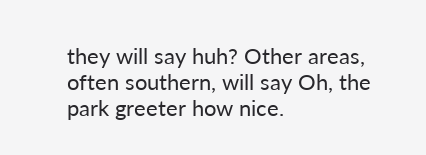they will say huh? Other areas, often southern, will say Oh, the park greeter how nice.